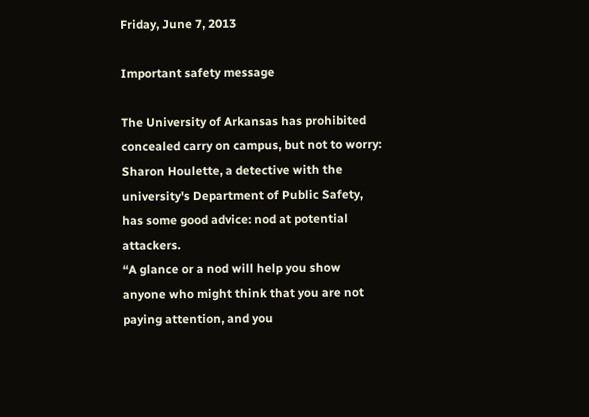Friday, June 7, 2013

Important safety message

The University of Arkansas has prohibited concealed carry on campus, but not to worry: Sharon Houlette, a detective with the university's Department of Public Safety, has some good advice: nod at potential attackers.
“A glance or a nod will help you show anyone who might think that you are not paying attention, and you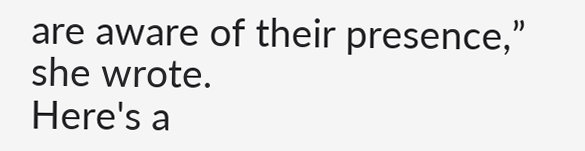are aware of their presence,” she wrote.
Here's a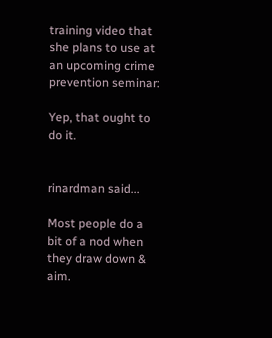training video that she plans to use at an upcoming crime prevention seminar:

Yep, that ought to do it.


rinardman said...

Most people do a bit of a nod when they draw down & aim.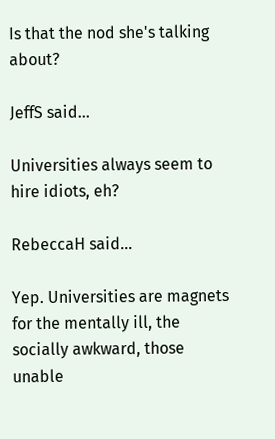Is that the nod she's talking about?

JeffS said...

Universities always seem to hire idiots, eh?

RebeccaH said...

Yep. Universities are magnets for the mentally ill, the socially awkward, those unable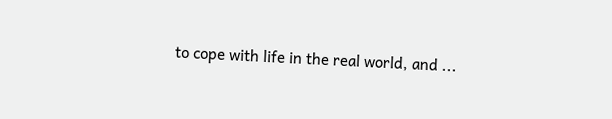to cope with life in the real world, and ...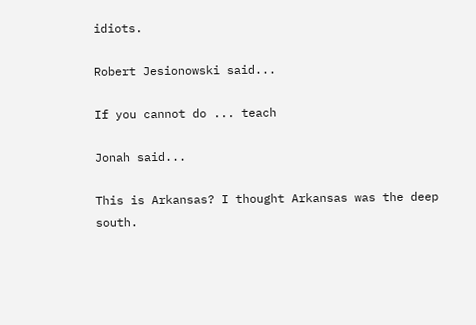idiots.

Robert Jesionowski said...

If you cannot do ... teach

Jonah said...

This is Arkansas? I thought Arkansas was the deep south.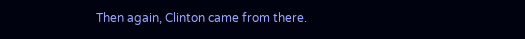Then again, Clinton came from there.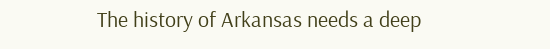The history of Arkansas needs a deep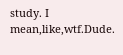study. I mean,like,wtf.Dude.